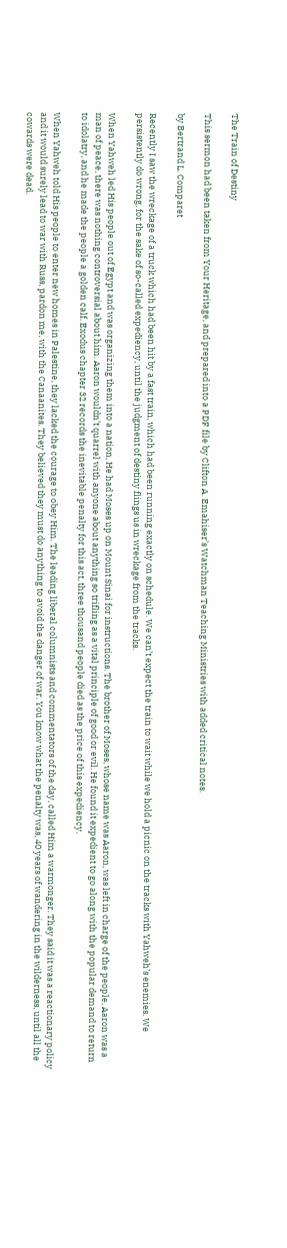The Train of Destiny

This sermon had been taken from Your Heritage, and prepared into a PDF file by Clifton A. Emahiser’s Watchman Teaching Ministries with added critical notes.

by Bertrand L. Comparet

Recently I saw the wreckage of a truck which had been hit by a fast train, which had been running exactly on schedule. We can’t expect the train to wait while we hold a picnic on the tracks with Yahweh’s enemies. We persistently do wrong, for the sake of so-called expediency, until the judgment of destiny flings us in wreckage from the tracks.

When Yahweh led His people out of Egypt and was organizing them into a nation, He had Moses up on Mount Sinai for instructions. The brother of Moses, whose name was Aaron, was left in charge of the people, Aaron was a man of peace, there was nothing controversial about him. Aaron wouldn’t quarrel with anyone about anything so trifling as a vital principle of good or evil. He found it expedient to go along with the popular demand to return to idolatry, and he made the people a golden calf. Exodus chapter 32 records the inevitable penalty for this act, three thousand people died as the price of this expediency.

When Yahweh told His people to enter new homes in Palestine, they lacked the courage to obey Him. The leading liberal columnists and commentators of the day, called Him a warmonger. They said it was a reactionary policy and it would surely lead to war with Russ, pardon me, with the Canaanites. They believed they must do anything to avoid the danger of war. You know what the penalty was, 40 years of wandering in the wilderness, until all the cowards were dead.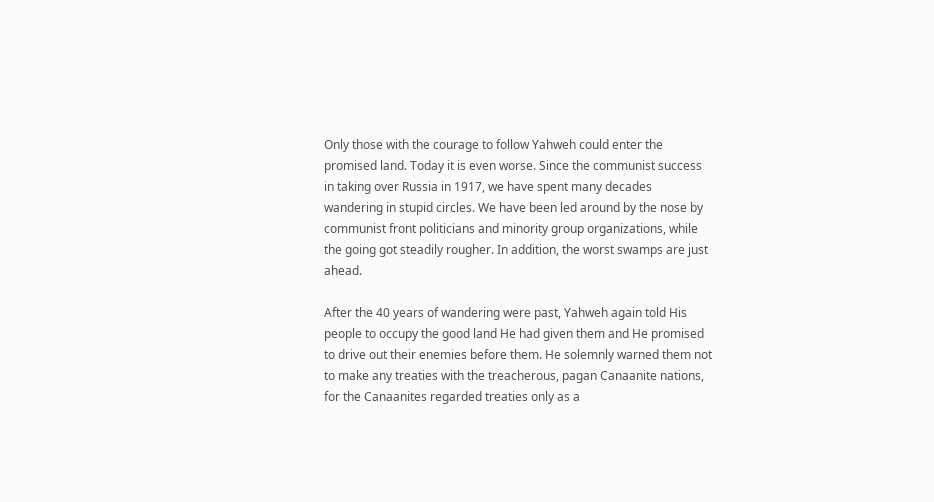Only those with the courage to follow Yahweh could enter the promised land. Today it is even worse. Since the communist success in taking over Russia in 1917, we have spent many decades wandering in stupid circles. We have been led around by the nose by communist front politicians and minority group organizations, while the going got steadily rougher. In addition, the worst swamps are just ahead.

After the 40 years of wandering were past, Yahweh again told His people to occupy the good land He had given them and He promised to drive out their enemies before them. He solemnly warned them not to make any treaties with the treacherous, pagan Canaanite nations, for the Canaanites regarded treaties only as a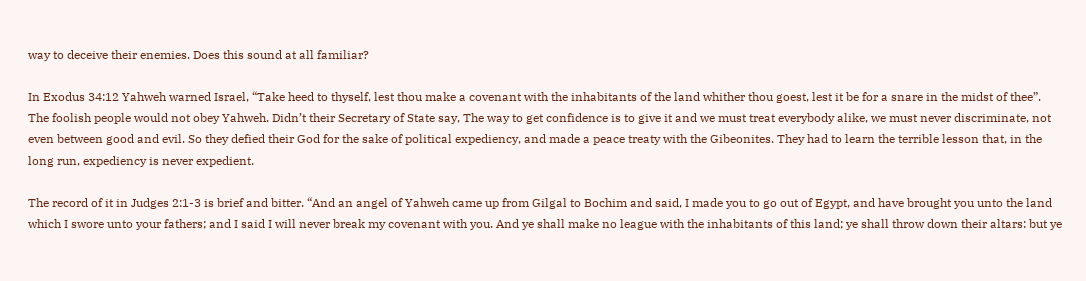way to deceive their enemies. Does this sound at all familiar?

In Exodus 34:12 Yahweh warned Israel, “Take heed to thyself, lest thou make a covenant with the inhabitants of the land whither thou goest, lest it be for a snare in the midst of thee”. The foolish people would not obey Yahweh. Didn’t their Secretary of State say, The way to get confidence is to give it and we must treat everybody alike, we must never discriminate, not even between good and evil. So they defied their God for the sake of political expediency, and made a peace treaty with the Gibeonites. They had to learn the terrible lesson that, in the long run, expediency is never expedient.

The record of it in Judges 2:1-3 is brief and bitter. “And an angel of Yahweh came up from Gilgal to Bochim and said, I made you to go out of Egypt, and have brought you unto the land which I swore unto your fathers; and I said I will never break my covenant with you. And ye shall make no league with the inhabitants of this land; ye shall throw down their altars: but ye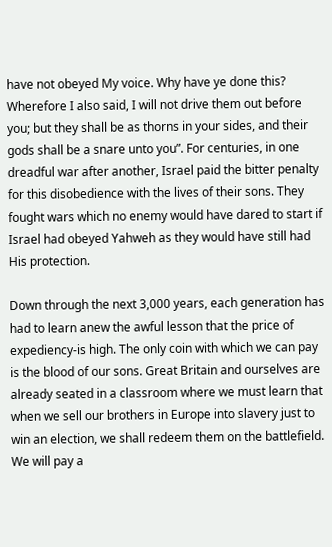have not obeyed My voice. Why have ye done this? Wherefore I also said, I will not drive them out before you; but they shall be as thorns in your sides, and their gods shall be a snare unto you”. For centuries, in one dreadful war after another, Israel paid the bitter penalty for this disobedience with the lives of their sons. They fought wars which no enemy would have dared to start if Israel had obeyed Yahweh as they would have still had His protection.

Down through the next 3,000 years, each generation has had to learn anew the awful lesson that the price of expediency-is high. The only coin with which we can pay is the blood of our sons. Great Britain and ourselves are already seated in a classroom where we must learn that when we sell our brothers in Europe into slavery just to win an election, we shall redeem them on the battlefield. We will pay a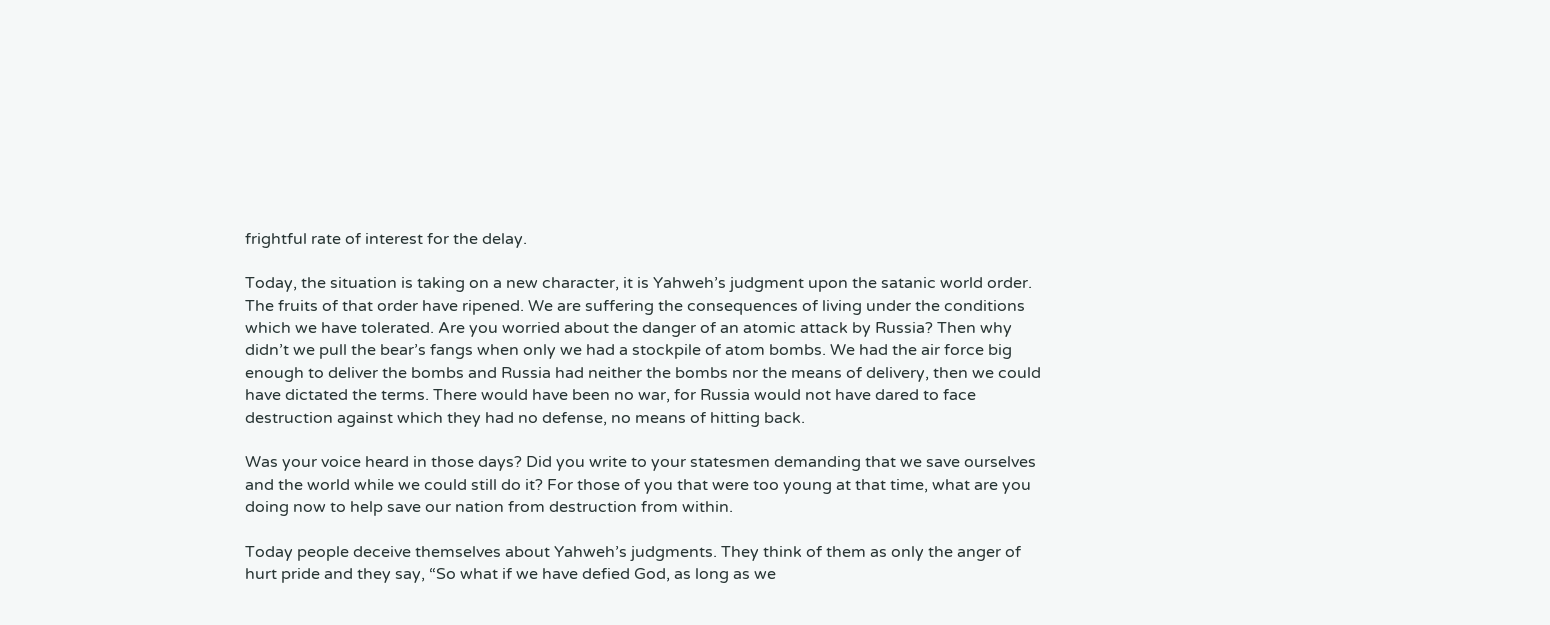frightful rate of interest for the delay.

Today, the situation is taking on a new character, it is Yahweh’s judgment upon the satanic world order. The fruits of that order have ripened. We are suffering the consequences of living under the conditions which we have tolerated. Are you worried about the danger of an atomic attack by Russia? Then why didn’t we pull the bear’s fangs when only we had a stockpile of atom bombs. We had the air force big enough to deliver the bombs and Russia had neither the bombs nor the means of delivery, then we could have dictated the terms. There would have been no war, for Russia would not have dared to face destruction against which they had no defense, no means of hitting back.

Was your voice heard in those days? Did you write to your statesmen demanding that we save ourselves and the world while we could still do it? For those of you that were too young at that time, what are you doing now to help save our nation from destruction from within.

Today people deceive themselves about Yahweh’s judgments. They think of them as only the anger of hurt pride and they say, “So what if we have defied God, as long as we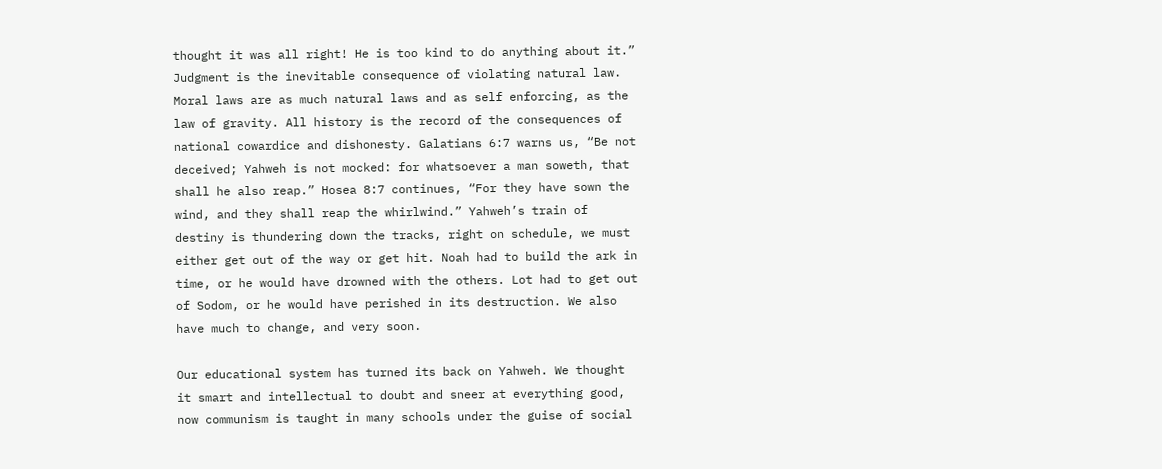thought it was all right! He is too kind to do anything about it.” Judgment is the inevitable consequence of violating natural law. Moral laws are as much natural laws and as self enforcing, as the law of gravity. All history is the record of the consequences of national cowardice and dishonesty. Galatians 6:7 warns us, “Be not deceived; Yahweh is not mocked: for whatsoever a man soweth, that shall he also reap.” Hosea 8:7 continues, “For they have sown the wind, and they shall reap the whirlwind.” Yahweh’s train of destiny is thundering down the tracks, right on schedule, we must either get out of the way or get hit. Noah had to build the ark in time, or he would have drowned with the others. Lot had to get out of Sodom, or he would have perished in its destruction. We also have much to change, and very soon.

Our educational system has turned its back on Yahweh. We thought it smart and intellectual to doubt and sneer at everything good, now communism is taught in many schools under the guise of social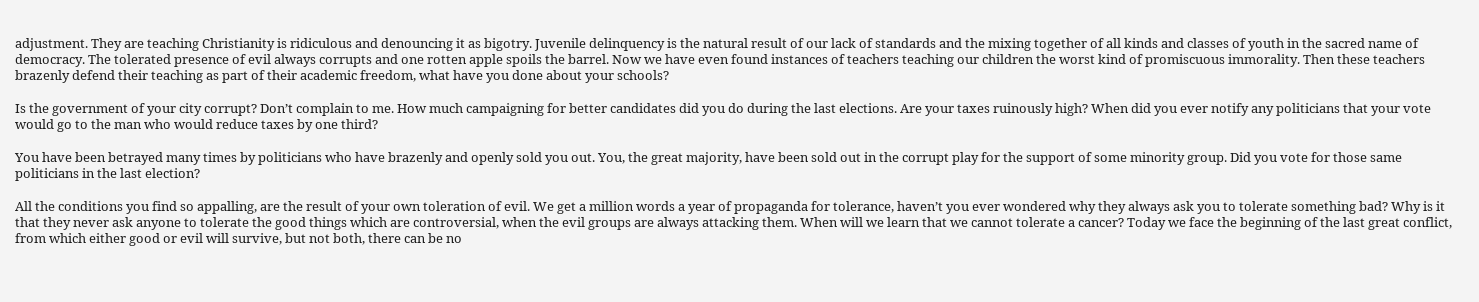adjustment. They are teaching Christianity is ridiculous and denouncing it as bigotry. Juvenile delinquency is the natural result of our lack of standards and the mixing together of all kinds and classes of youth in the sacred name of democracy. The tolerated presence of evil always corrupts and one rotten apple spoils the barrel. Now we have even found instances of teachers teaching our children the worst kind of promiscuous immorality. Then these teachers brazenly defend their teaching as part of their academic freedom, what have you done about your schools?

Is the government of your city corrupt? Don’t complain to me. How much campaigning for better candidates did you do during the last elections. Are your taxes ruinously high? When did you ever notify any politicians that your vote would go to the man who would reduce taxes by one third?

You have been betrayed many times by politicians who have brazenly and openly sold you out. You, the great majority, have been sold out in the corrupt play for the support of some minority group. Did you vote for those same politicians in the last election?

All the conditions you find so appalling, are the result of your own toleration of evil. We get a million words a year of propaganda for tolerance, haven’t you ever wondered why they always ask you to tolerate something bad? Why is it that they never ask anyone to tolerate the good things which are controversial, when the evil groups are always attacking them. When will we learn that we cannot tolerate a cancer? Today we face the beginning of the last great conflict, from which either good or evil will survive, but not both, there can be no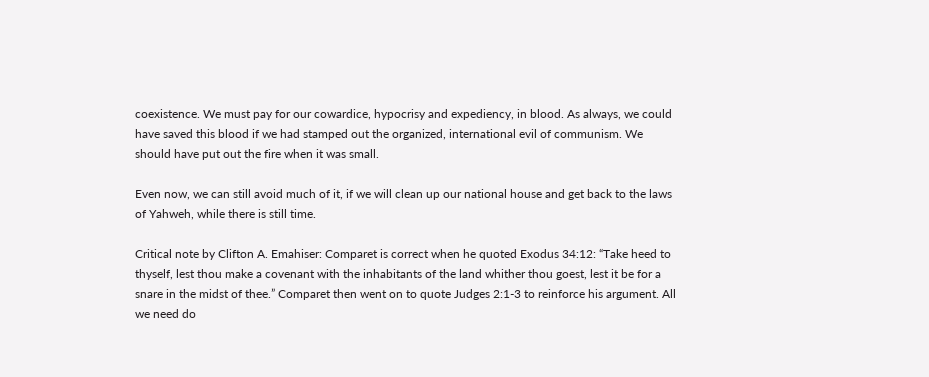coexistence. We must pay for our cowardice, hypocrisy and expediency, in blood. As always, we could have saved this blood if we had stamped out the organized, international evil of communism. We should have put out the fire when it was small.

Even now, we can still avoid much of it, if we will clean up our national house and get back to the laws of Yahweh, while there is still time.

Critical note by Clifton A. Emahiser: Comparet is correct when he quoted Exodus 34:12: “Take heed to thyself, lest thou make a covenant with the inhabitants of the land whither thou goest, lest it be for a snare in the midst of thee.” Comparet then went on to quote Judges 2:1-3 to reinforce his argument. All we need do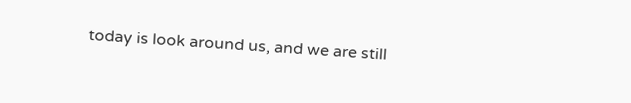today is look around us, and we are still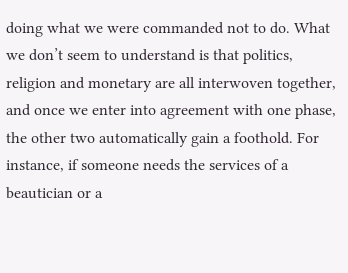doing what we were commanded not to do. What we don’t seem to understand is that politics, religion and monetary are all interwoven together, and once we enter into agreement with one phase, the other two automatically gain a foothold. For instance, if someone needs the services of a beautician or a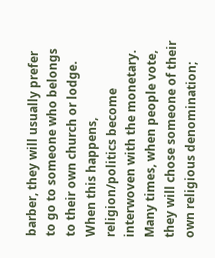barber, they will usually prefer to go to someone who belongs to their own church or lodge. When this happens, religion/politics become interwoven with the monetary. Many times, when people vote, they will chose someone of their own religious denomination;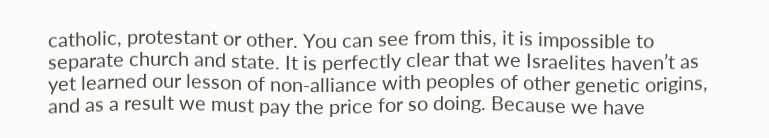catholic, protestant or other. You can see from this, it is impossible to separate church and state. It is perfectly clear that we Israelites haven’t as yet learned our lesson of non-alliance with peoples of other genetic origins, and as a result we must pay the price for so doing. Because we have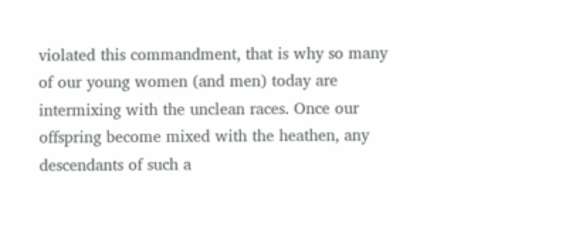violated this commandment, that is why so many of our young women (and men) today are intermixing with the unclean races. Once our offspring become mixed with the heathen, any descendants of such a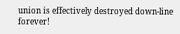union is effectively destroyed down-line forever!